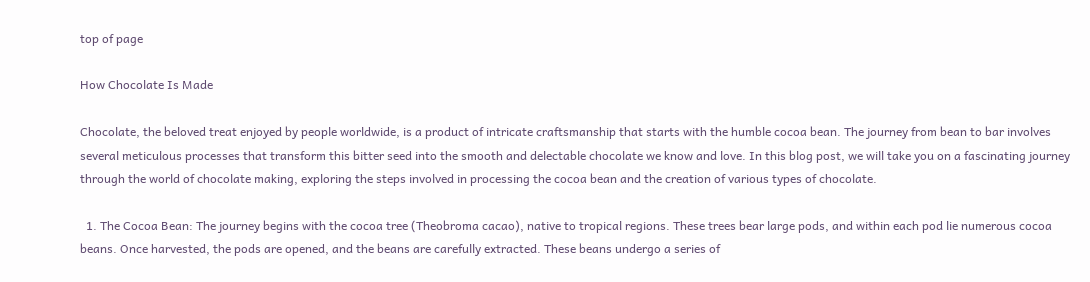top of page

How Chocolate Is Made

Chocolate, the beloved treat enjoyed by people worldwide, is a product of intricate craftsmanship that starts with the humble cocoa bean. The journey from bean to bar involves several meticulous processes that transform this bitter seed into the smooth and delectable chocolate we know and love. In this blog post, we will take you on a fascinating journey through the world of chocolate making, exploring the steps involved in processing the cocoa bean and the creation of various types of chocolate.

  1. The Cocoa Bean: The journey begins with the cocoa tree (Theobroma cacao), native to tropical regions. These trees bear large pods, and within each pod lie numerous cocoa beans. Once harvested, the pods are opened, and the beans are carefully extracted. These beans undergo a series of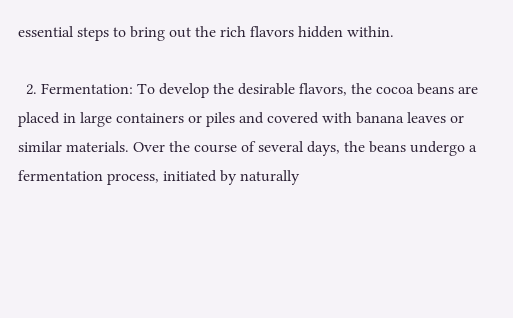essential steps to bring out the rich flavors hidden within.

  2. Fermentation: To develop the desirable flavors, the cocoa beans are placed in large containers or piles and covered with banana leaves or similar materials. Over the course of several days, the beans undergo a fermentation process, initiated by naturally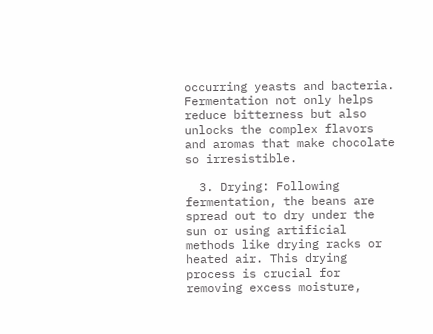occurring yeasts and bacteria. Fermentation not only helps reduce bitterness but also unlocks the complex flavors and aromas that make chocolate so irresistible.

  3. Drying: Following fermentation, the beans are spread out to dry under the sun or using artificial methods like drying racks or heated air. This drying process is crucial for removing excess moisture,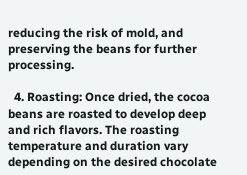reducing the risk of mold, and preserving the beans for further processing.

  4. Roasting: Once dried, the cocoa beans are roasted to develop deep and rich flavors. The roasting temperature and duration vary depending on the desired chocolate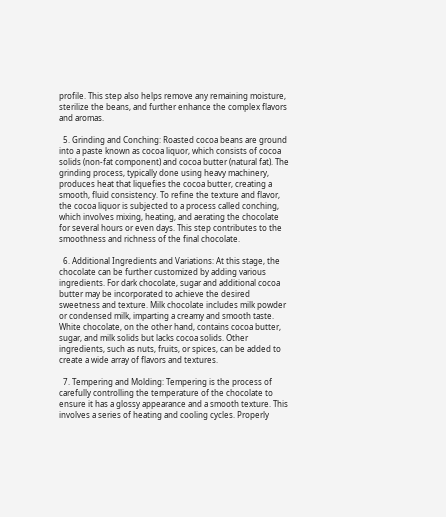profile. This step also helps remove any remaining moisture, sterilize the beans, and further enhance the complex flavors and aromas.

  5. Grinding and Conching: Roasted cocoa beans are ground into a paste known as cocoa liquor, which consists of cocoa solids (non-fat component) and cocoa butter (natural fat). The grinding process, typically done using heavy machinery, produces heat that liquefies the cocoa butter, creating a smooth, fluid consistency. To refine the texture and flavor, the cocoa liquor is subjected to a process called conching, which involves mixing, heating, and aerating the chocolate for several hours or even days. This step contributes to the smoothness and richness of the final chocolate.

  6. Additional Ingredients and Variations: At this stage, the chocolate can be further customized by adding various ingredients. For dark chocolate, sugar and additional cocoa butter may be incorporated to achieve the desired sweetness and texture. Milk chocolate includes milk powder or condensed milk, imparting a creamy and smooth taste. White chocolate, on the other hand, contains cocoa butter, sugar, and milk solids but lacks cocoa solids. Other ingredients, such as nuts, fruits, or spices, can be added to create a wide array of flavors and textures.

  7. Tempering and Molding: Tempering is the process of carefully controlling the temperature of the chocolate to ensure it has a glossy appearance and a smooth texture. This involves a series of heating and cooling cycles. Properly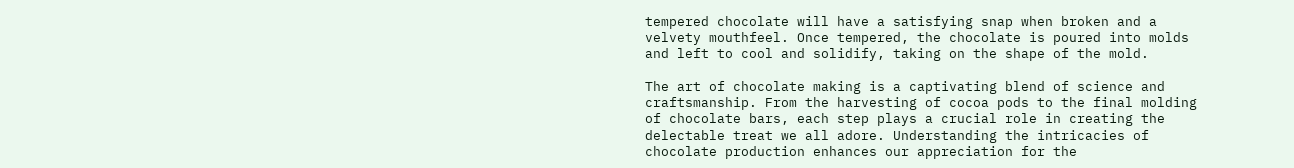tempered chocolate will have a satisfying snap when broken and a velvety mouthfeel. Once tempered, the chocolate is poured into molds and left to cool and solidify, taking on the shape of the mold.

The art of chocolate making is a captivating blend of science and craftsmanship. From the harvesting of cocoa pods to the final molding of chocolate bars, each step plays a crucial role in creating the delectable treat we all adore. Understanding the intricacies of chocolate production enhances our appreciation for the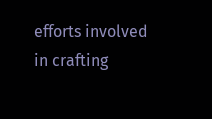efforts involved in crafting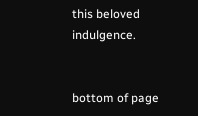this beloved indulgence.


bottom of page